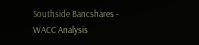Southside Bancshares - WACC Analysis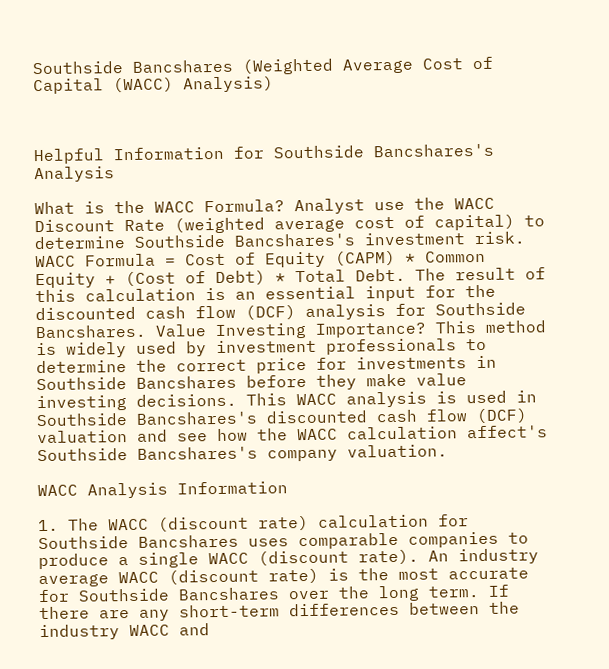Southside Bancshares (Weighted Average Cost of Capital (WACC) Analysis)



Helpful Information for Southside Bancshares's Analysis

What is the WACC Formula? Analyst use the WACC Discount Rate (weighted average cost of capital) to determine Southside Bancshares's investment risk. WACC Formula = Cost of Equity (CAPM) * Common Equity + (Cost of Debt) * Total Debt. The result of this calculation is an essential input for the discounted cash flow (DCF) analysis for Southside Bancshares. Value Investing Importance? This method is widely used by investment professionals to determine the correct price for investments in Southside Bancshares before they make value investing decisions. This WACC analysis is used in Southside Bancshares's discounted cash flow (DCF) valuation and see how the WACC calculation affect's Southside Bancshares's company valuation.

WACC Analysis Information

1. The WACC (discount rate) calculation for Southside Bancshares uses comparable companies to produce a single WACC (discount rate). An industry average WACC (discount rate) is the most accurate for Southside Bancshares over the long term. If there are any short-term differences between the industry WACC and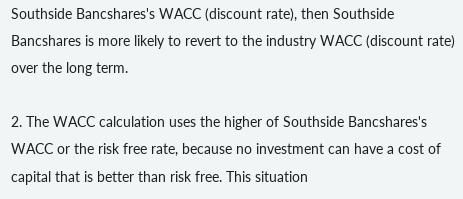Southside Bancshares's WACC (discount rate), then Southside Bancshares is more likely to revert to the industry WACC (discount rate) over the long term.

2. The WACC calculation uses the higher of Southside Bancshares's WACC or the risk free rate, because no investment can have a cost of capital that is better than risk free. This situation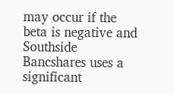may occur if the beta is negative and Southside Bancshares uses a significant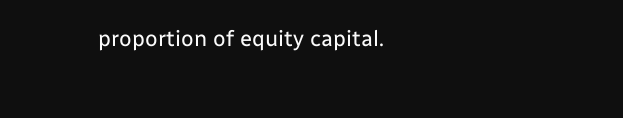proportion of equity capital.